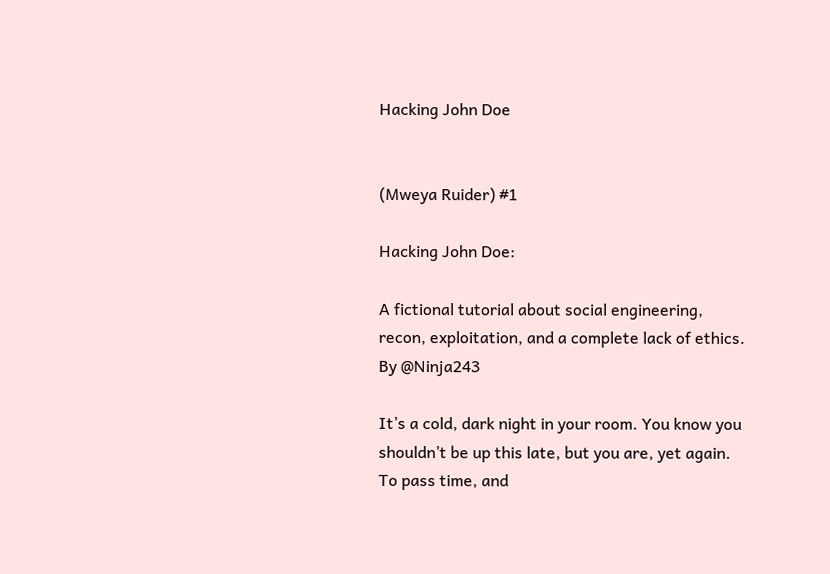Hacking John Doe


(Mweya Ruider) #1

Hacking John Doe:

A fictional tutorial about social engineering, recon, exploitation, and a complete lack of ethics. By @Ninja243

It’s a cold, dark night in your room. You know you shouldn’t be up this late, but you are, yet again. To pass time, and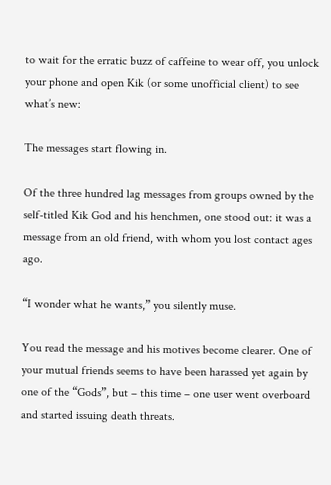to wait for the erratic buzz of caffeine to wear off, you unlock your phone and open Kik (or some unofficial client) to see what’s new:

The messages start flowing in.

Of the three hundred lag messages from groups owned by the self-titled Kik God and his henchmen, one stood out: it was a message from an old friend, with whom you lost contact ages ago.

“I wonder what he wants,” you silently muse.

You read the message and his motives become clearer. One of your mutual friends seems to have been harassed yet again by one of the “Gods”, but – this time – one user went overboard and started issuing death threats.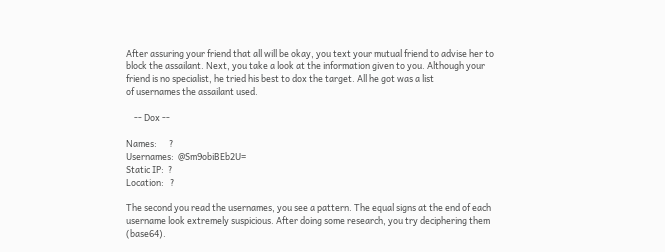After assuring your friend that all will be okay, you text your mutual friend to advise her to block the assailant. Next, you take a look at the information given to you. Although your friend is no specialist, he tried his best to dox the target. All he got was a list
of usernames the assailant used.

    -- Dox --

Names:      ?
Usernames:  @Sm9obiBEb2U=
Static IP:  ?
Location:   ?

The second you read the usernames, you see a pattern. The equal signs at the end of each username look extremely suspicious. After doing some research, you try deciphering them (base64).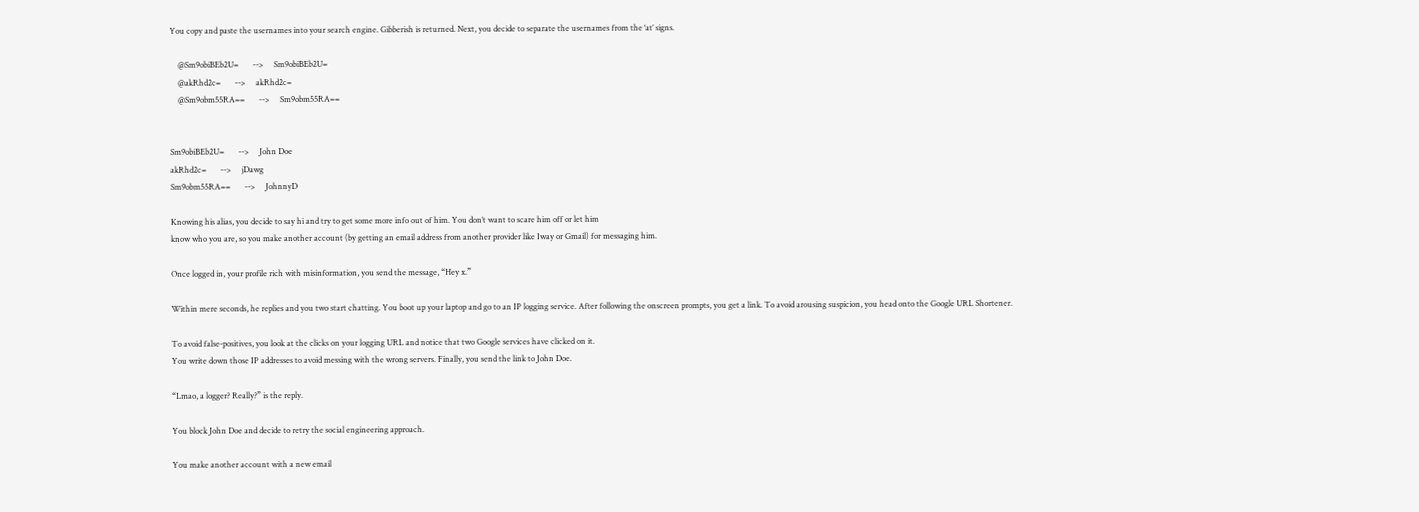You copy and paste the usernames into your search engine. Gibberish is returned. Next, you decide to separate the usernames from the ‘at’ signs.

    @Sm9obiBEb2U=       -->     Sm9obiBEb2U=
    @akRhd2c=       -->     akRhd2c=
    @Sm9obm55RA==       -->     Sm9obm55RA==


Sm9obiBEb2U=       -->     John Doe
akRhd2c=       -->     jDawg
Sm9obm55RA==       -->     JohnnyD

Knowing his alias, you decide to say hi and try to get some more info out of him. You don’t want to scare him off or let him
know who you are, so you make another account (by getting an email address from another provider like Iway or Gmail) for messaging him.

Once logged in, your profile rich with misinformation, you send the message, “Hey x.”

Within mere seconds, he replies and you two start chatting. You boot up your laptop and go to an IP logging service. After following the onscreen prompts, you get a link. To avoid arousing suspicion, you head onto the Google URL Shortener.

To avoid false-positives, you look at the clicks on your logging URL and notice that two Google services have clicked on it.
You write down those IP addresses to avoid messing with the wrong servers. Finally, you send the link to John Doe.

“Lmao, a logger? Really?” is the reply.

You block John Doe and decide to retry the social engineering approach.

You make another account with a new email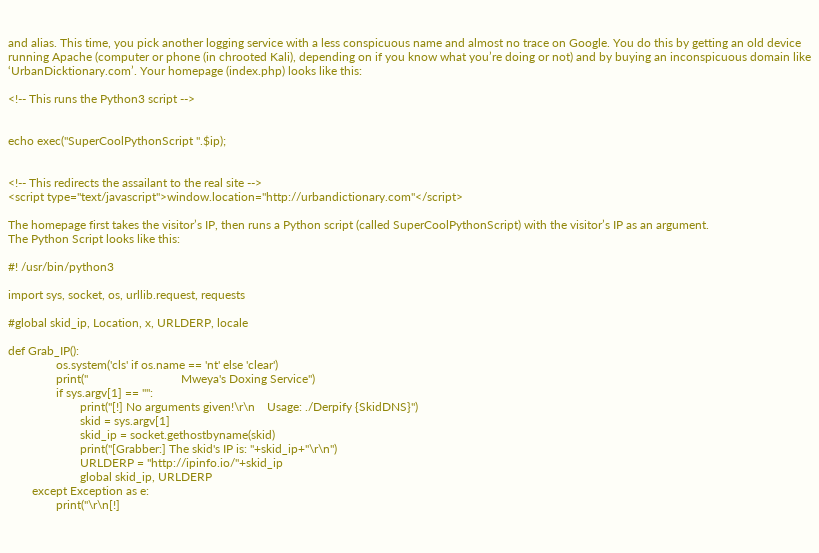and alias. This time, you pick another logging service with a less conspicuous name and almost no trace on Google. You do this by getting an old device running Apache (computer or phone (in chrooted Kali), depending on if you know what you’re doing or not) and by buying an inconspicuous domain like ‘UrbanDicktionary.com’. Your homepage (index.php) looks like this:

<!-- This runs the Python3 script -->


echo exec("SuperCoolPythonScript ".$ip);


<!-- This redirects the assailant to the real site -->
<script type="text/javascript">window.location="http://urbandictionary.com"</script>

The homepage first takes the visitor’s IP, then runs a Python script (called SuperCoolPythonScript) with the visitor’s IP as an argument.
The Python Script looks like this:

#! /usr/bin/python3

import sys, socket, os, urllib.request, requests

#global skid_ip, Location, x, URLDERP, locale

def Grab_IP():
                os.system('cls' if os.name == 'nt' else 'clear')
                print("                               Mweya's Doxing Service")
                if sys.argv[1] == "":
                        print("[!] No arguments given!\r\n    Usage: ./Derpify {SkidDNS}")
                        skid = sys.argv[1]
                        skid_ip = socket.gethostbyname(skid)
                        print("[Grabber:] The skid's IP is: "+skid_ip+"\r\n")
                        URLDERP = "http://ipinfo.io/"+skid_ip
                        global skid_ip, URLDERP
        except Exception as e:
                print("\r\n[!]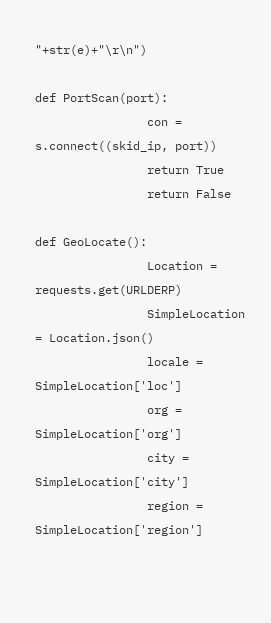"+str(e)+"\r\n")

def PortScan(port):
                con = s.connect((skid_ip, port))
                return True
                return False

def GeoLocate():
                Location = requests.get(URLDERP)
                SimpleLocation = Location.json()
                locale = SimpleLocation['loc']
                org = SimpleLocation['org']
                city = SimpleLocation['city']
                region = SimpleLocation['region']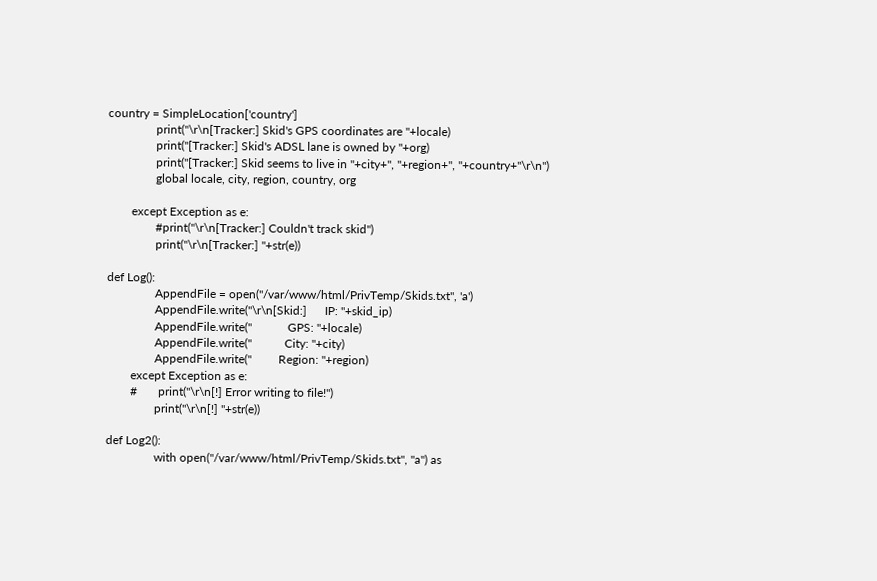country = SimpleLocation['country']
                print("\r\n[Tracker:] Skid's GPS coordinates are "+locale)
                print("[Tracker:] Skid's ADSL lane is owned by "+org)
                print("[Tracker:] Skid seems to live in "+city+", "+region+", "+country+"\r\n")
                global locale, city, region, country, org

        except Exception as e:
                #print("\r\n[Tracker:] Couldn't track skid")
                print("\r\n[Tracker:] "+str(e))

def Log():
                AppendFile = open("/var/www/html/PrivTemp/Skids.txt", 'a')
                AppendFile.write("\r\n[Skid:]      IP: "+skid_ip)
                AppendFile.write("            GPS: "+locale)
                AppendFile.write("           City: "+city)
                AppendFile.write("         Region: "+region)
        except Exception as e:
        #       print("\r\n[!] Error writing to file!")
                print("\r\n[!] "+str(e))

def Log2():
                with open("/var/www/html/PrivTemp/Skids.txt", "a") as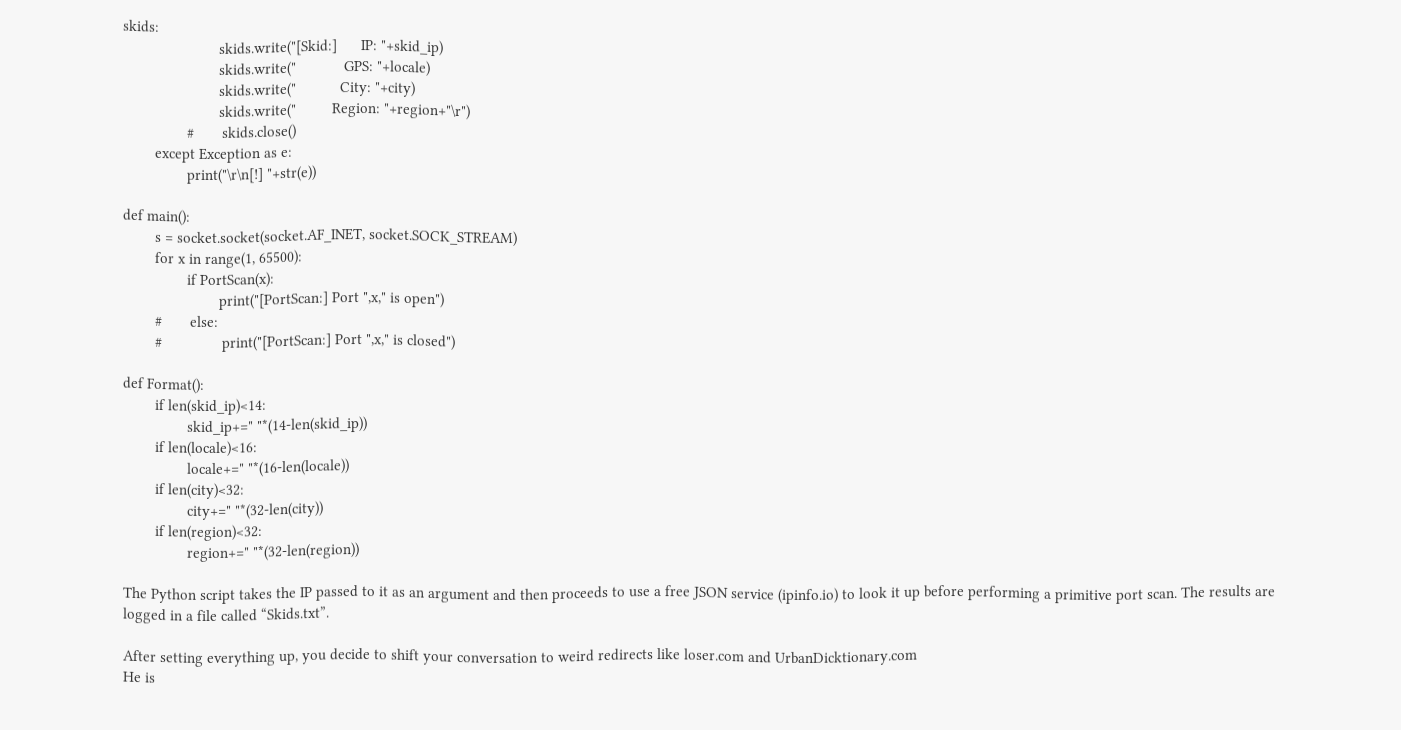skids:
                        skids.write("[Skid:]      IP: "+skid_ip)
                        skids.write("            GPS: "+locale)
                        skids.write("           City: "+city)
                        skids.write("         Region: "+region+"\r")
                #       skids.close()
        except Exception as e:
                print("\r\n[!] "+str(e))

def main():
        s = socket.socket(socket.AF_INET, socket.SOCK_STREAM)
        for x in range(1, 65500):
                if PortScan(x):
                        print("[PortScan:] Port ",x," is open")
        #       else:
        #               print("[PortScan:] Port ",x," is closed")

def Format():
        if len(skid_ip)<14:
                skid_ip+=" "*(14-len(skid_ip))
        if len(locale)<16:
                locale+=" "*(16-len(locale))
        if len(city)<32:
                city+=" "*(32-len(city))
        if len(region)<32:
                region+=" "*(32-len(region))

The Python script takes the IP passed to it as an argument and then proceeds to use a free JSON service (ipinfo.io) to look it up before performing a primitive port scan. The results are logged in a file called “Skids.txt”.

After setting everything up, you decide to shift your conversation to weird redirects like loser.com and UrbanDicktionary.com
He is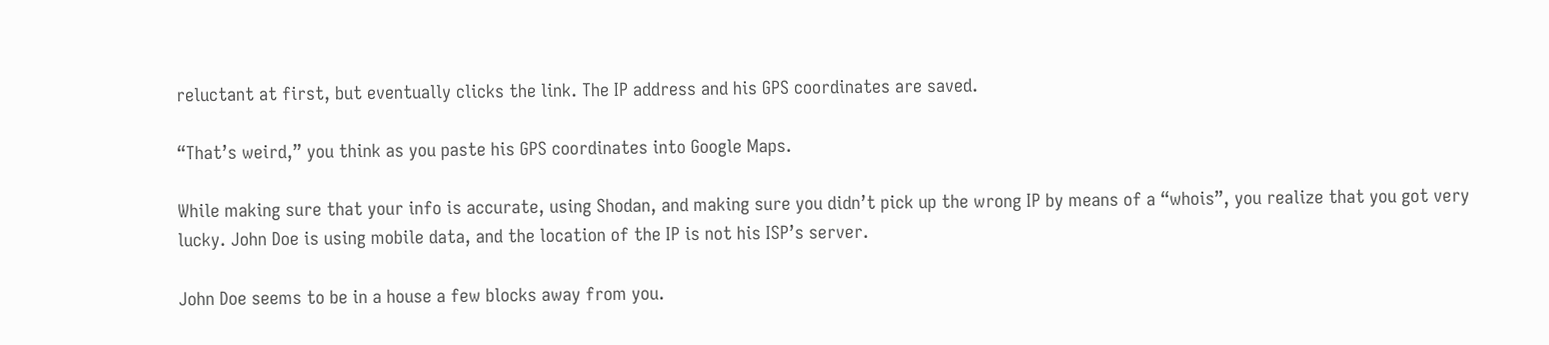reluctant at first, but eventually clicks the link. The IP address and his GPS coordinates are saved.

“That’s weird,” you think as you paste his GPS coordinates into Google Maps.

While making sure that your info is accurate, using Shodan, and making sure you didn’t pick up the wrong IP by means of a “whois”, you realize that you got very lucky. John Doe is using mobile data, and the location of the IP is not his ISP’s server.

John Doe seems to be in a house a few blocks away from you.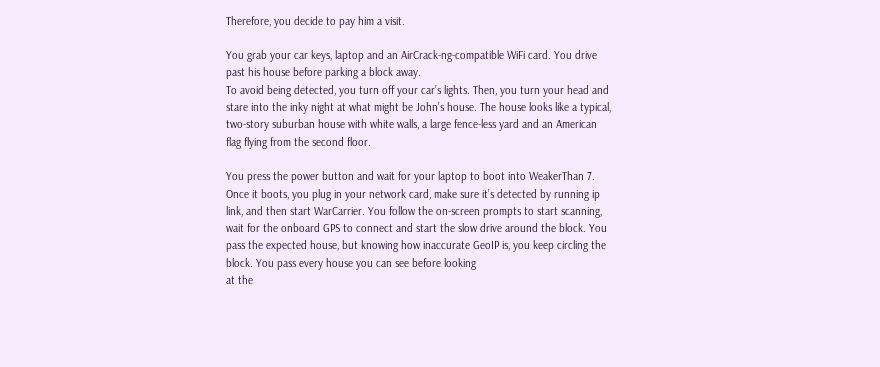Therefore, you decide to pay him a visit.

You grab your car keys, laptop and an AirCrack-ng-compatible WiFi card. You drive past his house before parking a block away.
To avoid being detected, you turn off your car’s lights. Then, you turn your head and stare into the inky night at what might be John’s house. The house looks like a typical, two-story suburban house with white walls, a large fence-less yard and an American flag flying from the second floor.

You press the power button and wait for your laptop to boot into WeakerThan 7. Once it boots, you plug in your network card, make sure it’s detected by running ip link, and then start WarCarrier. You follow the on-screen prompts to start scanning, wait for the onboard GPS to connect and start the slow drive around the block. You pass the expected house, but knowing how inaccurate GeoIP is, you keep circling the block. You pass every house you can see before looking
at the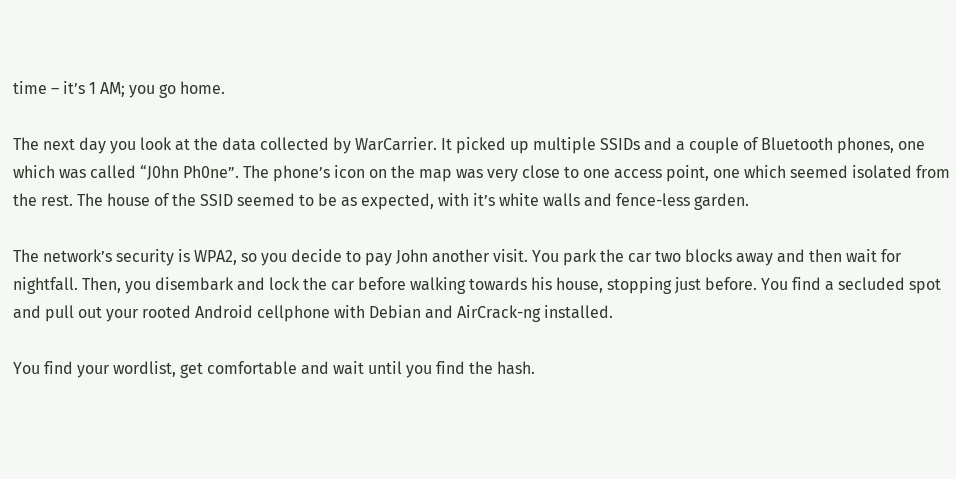time – it’s 1 AM; you go home.

The next day you look at the data collected by WarCarrier. It picked up multiple SSIDs and a couple of Bluetooth phones, one which was called “J0hn Ph0ne”. The phone’s icon on the map was very close to one access point, one which seemed isolated from the rest. The house of the SSID seemed to be as expected, with it’s white walls and fence-less garden.

The network’s security is WPA2, so you decide to pay John another visit. You park the car two blocks away and then wait for nightfall. Then, you disembark and lock the car before walking towards his house, stopping just before. You find a secluded spot and pull out your rooted Android cellphone with Debian and AirCrack-ng installed.

You find your wordlist, get comfortable and wait until you find the hash.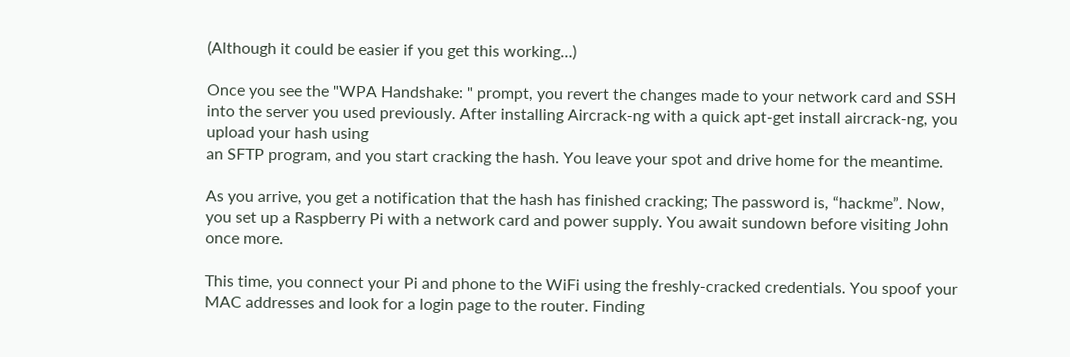(Although it could be easier if you get this working…)

Once you see the "WPA Handshake: " prompt, you revert the changes made to your network card and SSH into the server you used previously. After installing Aircrack-ng with a quick apt-get install aircrack-ng, you upload your hash using
an SFTP program, and you start cracking the hash. You leave your spot and drive home for the meantime.

As you arrive, you get a notification that the hash has finished cracking; The password is, “hackme”. Now, you set up a Raspberry Pi with a network card and power supply. You await sundown before visiting John once more.

This time, you connect your Pi and phone to the WiFi using the freshly-cracked credentials. You spoof your MAC addresses and look for a login page to the router. Finding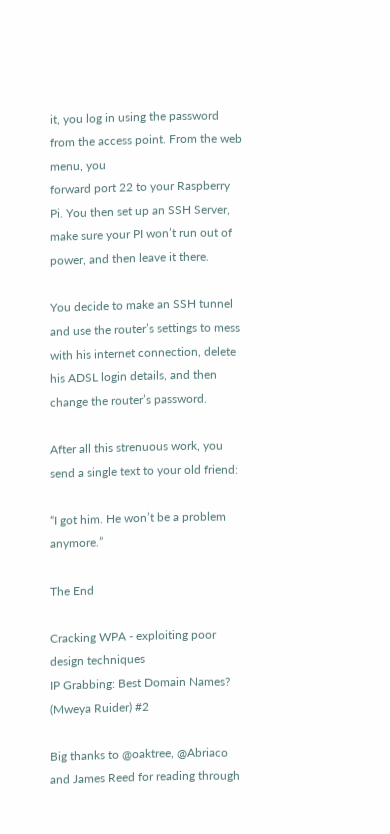it, you log in using the password from the access point. From the web menu, you
forward port 22 to your Raspberry Pi. You then set up an SSH Server, make sure your PI won’t run out of power, and then leave it there.

You decide to make an SSH tunnel and use the router’s settings to mess with his internet connection, delete his ADSL login details, and then change the router’s password.

After all this strenuous work, you send a single text to your old friend:

“I got him. He won’t be a problem anymore.”

The End

Cracking WPA - exploiting poor design techniques
IP Grabbing: Best Domain Names?
(Mweya Ruider) #2

Big thanks to @oaktree, @Abriaco and James Reed for reading through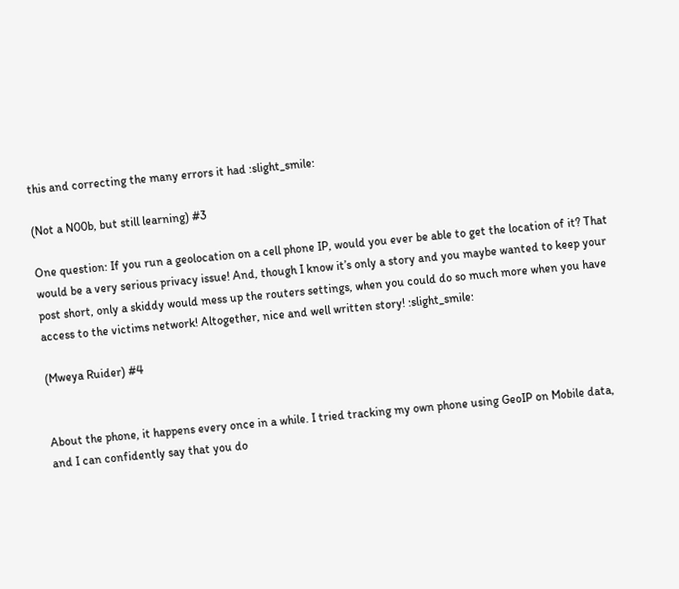this and correcting the many errors it had :slight_smile:

(Not a N00b, but still learning) #3

One question: If you run a geolocation on a cell phone IP, would you ever be able to get the location of it? That would be a very serious privacy issue! And, though I know it’s only a story and you maybe wanted to keep your post short, only a skiddy would mess up the routers settings, when you could do so much more when you have access to the victims network! Altogether, nice and well written story! :slight_smile:

(Mweya Ruider) #4


About the phone, it happens every once in a while. I tried tracking my own phone using GeoIP on Mobile data, and I can confidently say that you do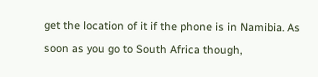get the location of it if the phone is in Namibia. As soon as you go to South Africa though,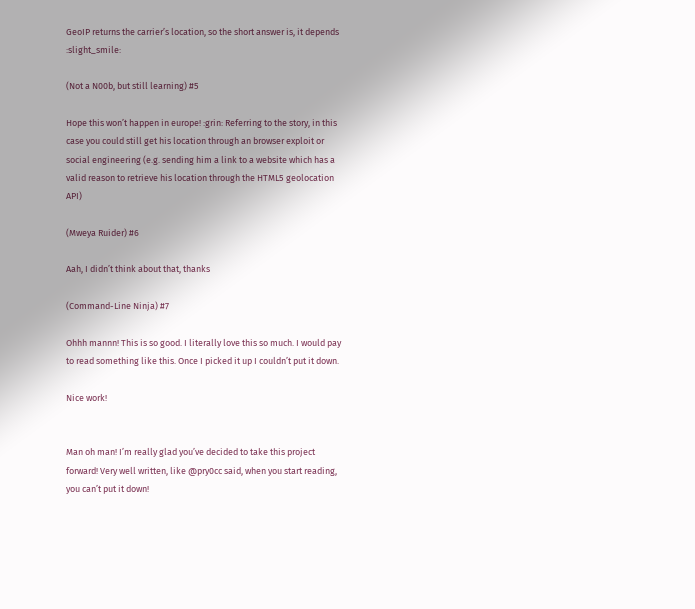GeoIP returns the carrier’s location, so the short answer is, it depends :slight_smile:

(Not a N00b, but still learning) #5

Hope this won’t happen in europe! :grin: Referring to the story, in this case you could still get his location through an browser exploit or social engineering (e.g. sending him a link to a website which has a valid reason to retrieve his location through the HTML5 geolocation API)

(Mweya Ruider) #6

Aah, I didn’t think about that, thanks

(Command-Line Ninja) #7

Ohhh mannn! This is so good. I literally love this so much. I would pay to read something like this. Once I picked it up I couldn’t put it down.

Nice work!


Man oh man! I’m really glad you’ve decided to take this project forward! Very well written, like @pry0cc said, when you start reading, you can’t put it down!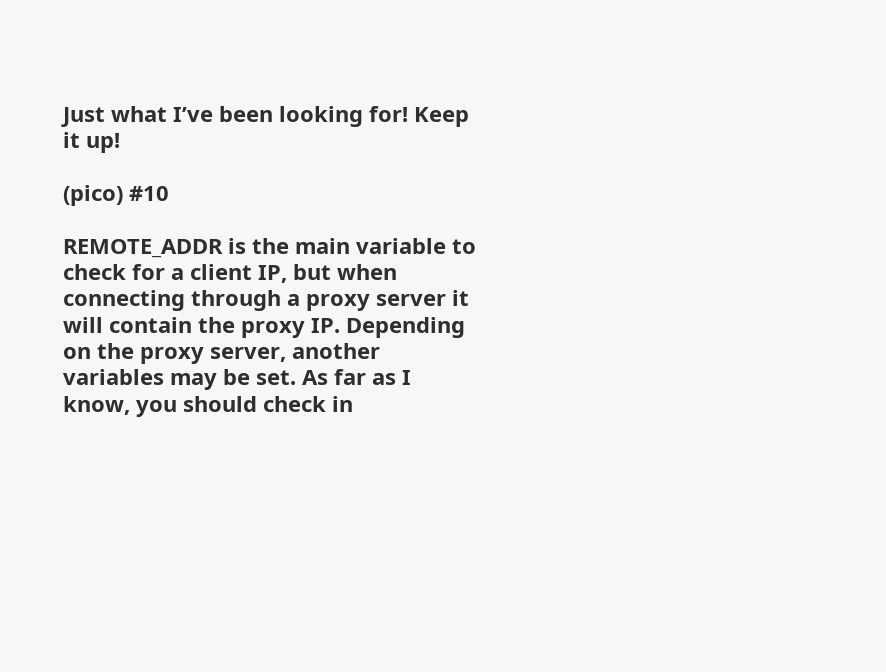Just what I’ve been looking for! Keep it up!

(pico) #10

REMOTE_ADDR is the main variable to check for a client IP, but when connecting through a proxy server it will contain the proxy IP. Depending on the proxy server, another variables may be set. As far as I know, you should check in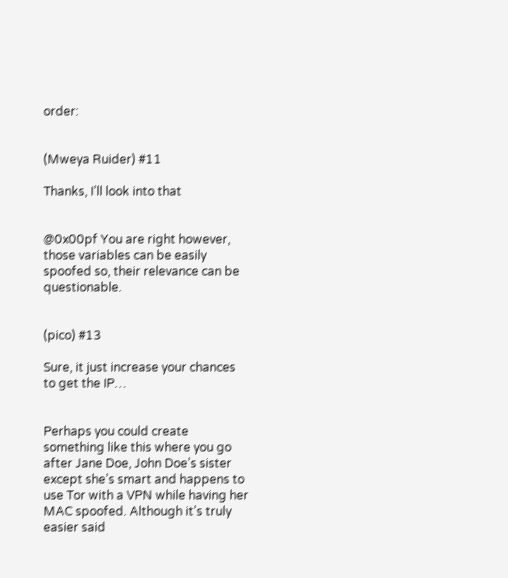order:


(Mweya Ruider) #11

Thanks, I’ll look into that


@0x00pf You are right however, those variables can be easily spoofed so, their relevance can be questionable.


(pico) #13

Sure, it just increase your chances to get the IP…


Perhaps you could create something like this where you go after Jane Doe, John Doe’s sister except she’s smart and happens to use Tor with a VPN while having her MAC spoofed. Although it’s truly easier said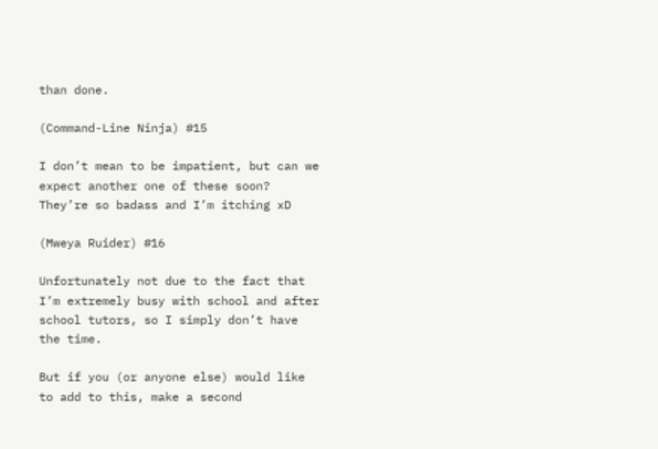than done.

(Command-Line Ninja) #15

I don’t mean to be impatient, but can we expect another one of these soon? They’re so badass and I’m itching xD

(Mweya Ruider) #16

Unfortunately not due to the fact that I’m extremely busy with school and after school tutors, so I simply don’t have the time.

But if you (or anyone else) would like to add to this, make a second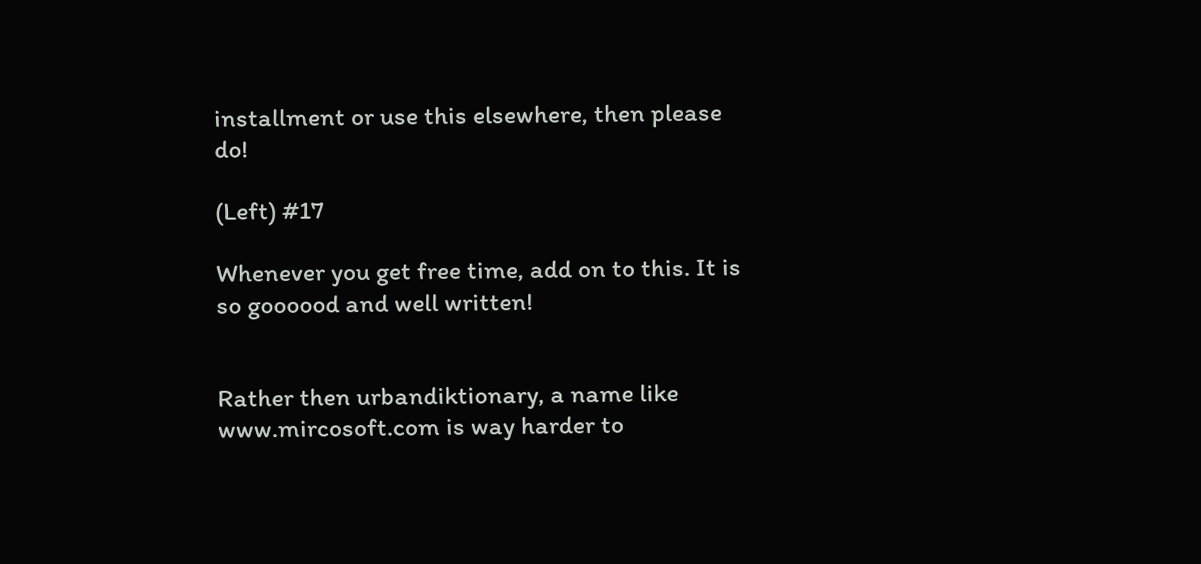installment or use this elsewhere, then please do!

(Left) #17

Whenever you get free time, add on to this. It is so goooood and well written!


Rather then urbandiktionary, a name like www.mircosoft.com is way harder to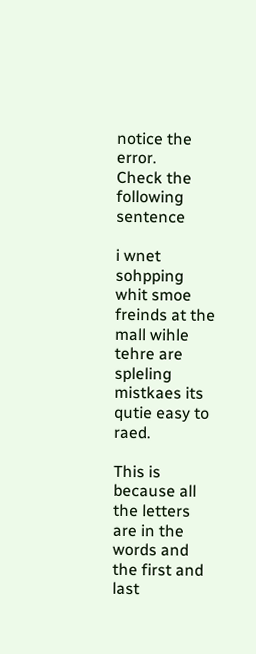notice the error.
Check the following sentence

i wnet sohpping whit smoe freinds at the mall wihle tehre are spleling mistkaes its qutie easy to raed.

This is because all the letters are in the words and the first and last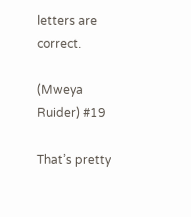letters are correct.

(Mweya Ruider) #19

That’s pretty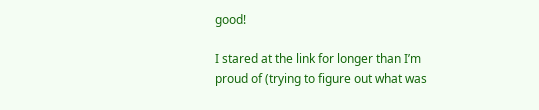good!

I stared at the link for longer than I’m proud of (trying to figure out what was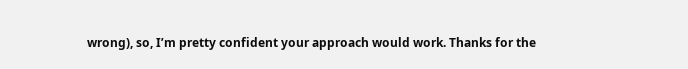wrong), so, I’m pretty confident your approach would work. Thanks for the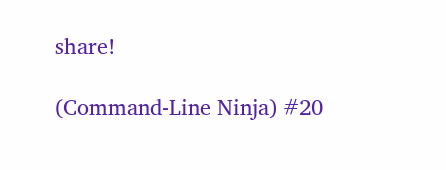share!

(Command-Line Ninja) #20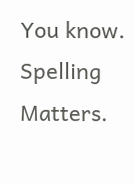You know. Spelling Matters.